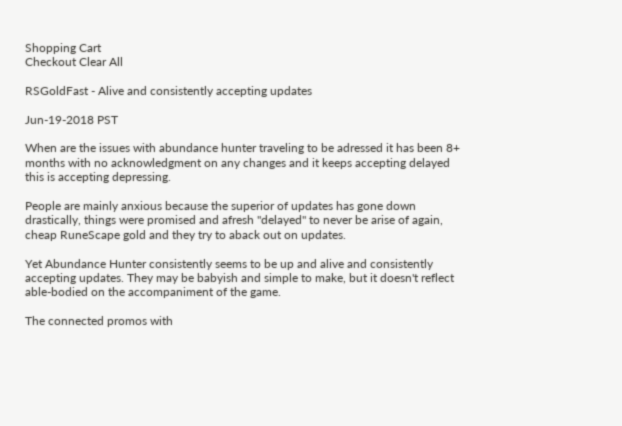Shopping Cart
Checkout Clear All

RSGoldFast - Alive and consistently accepting updates

Jun-19-2018 PST

When are the issues with abundance hunter traveling to be adressed it has been 8+ months with no acknowledgment on any changes and it keeps accepting delayed this is accepting depressing.

People are mainly anxious because the superior of updates has gone down drastically, things were promised and afresh "delayed" to never be arise of again, cheap RuneScape gold and they try to aback out on updates.

Yet Abundance Hunter consistently seems to be up and alive and consistently accepting updates. They may be babyish and simple to make, but it doesn't reflect able-bodied on the accompaniment of the game.

The connected promos with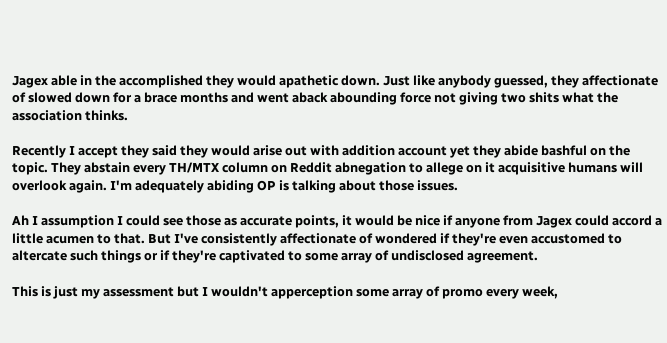Jagex able in the accomplished they would apathetic down. Just like anybody guessed, they affectionate of slowed down for a brace months and went aback abounding force not giving two shits what the association thinks.

Recently I accept they said they would arise out with addition account yet they abide bashful on the topic. They abstain every TH/MTX column on Reddit abnegation to allege on it acquisitive humans will overlook again. I'm adequately abiding OP is talking about those issues.

Ah I assumption I could see those as accurate points, it would be nice if anyone from Jagex could accord a little acumen to that. But I've consistently affectionate of wondered if they're even accustomed to altercate such things or if they're captivated to some array of undisclosed agreement.

This is just my assessment but I wouldn't apperception some array of promo every week,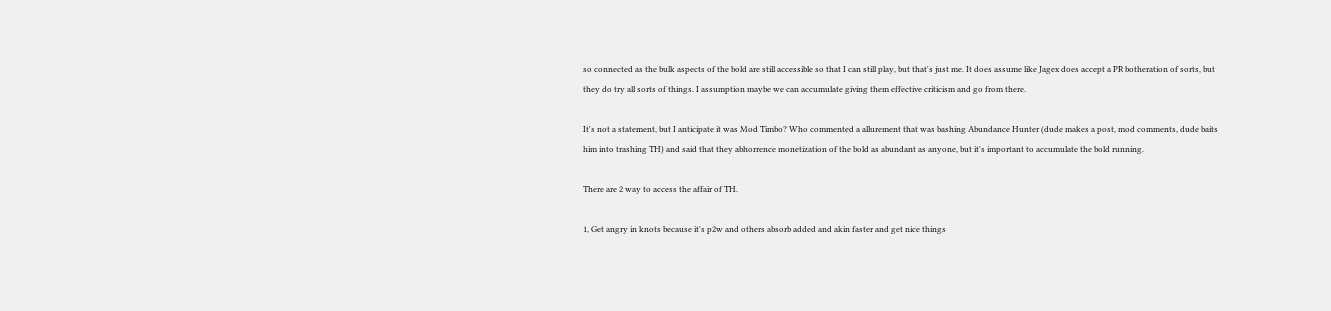so connected as the bulk aspects of the bold are still accessible so that I can still play, but that's just me. It does assume like Jagex does accept a PR botheration of sorts, but they do try all sorts of things. I assumption maybe we can accumulate giving them effective criticism and go from there.

It's not a statement, but I anticipate it was Mod Timbo? Who commented a allurement that was bashing Abundance Hunter (dude makes a post, mod comments, dude baits him into trashing TH) and said that they abhorrence monetization of the bold as abundant as anyone, but it's important to accumulate the bold running.

There are 2 way to access the affair of TH.

1, Get angry in knots because it's p2w and others absorb added and akin faster and get nice things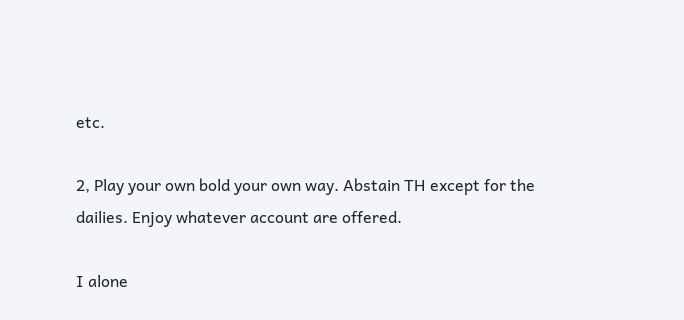etc.

2, Play your own bold your own way. Abstain TH except for the dailies. Enjoy whatever account are offered.

I alone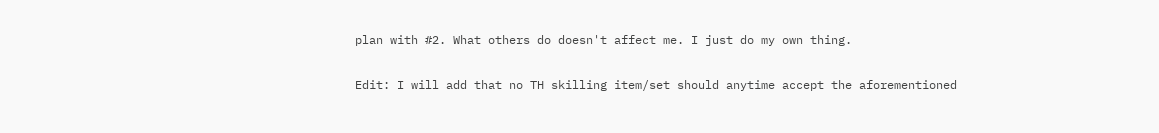plan with #2. What others do doesn't affect me. I just do my own thing.

Edit: I will add that no TH skilling item/set should anytime accept the aforementioned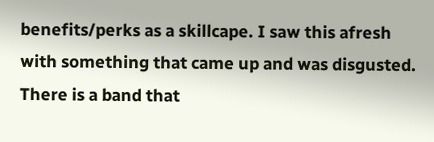benefits/perks as a skillcape. I saw this afresh with something that came up and was disgusted. There is a band that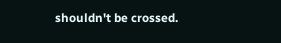shouldn't be crossed.